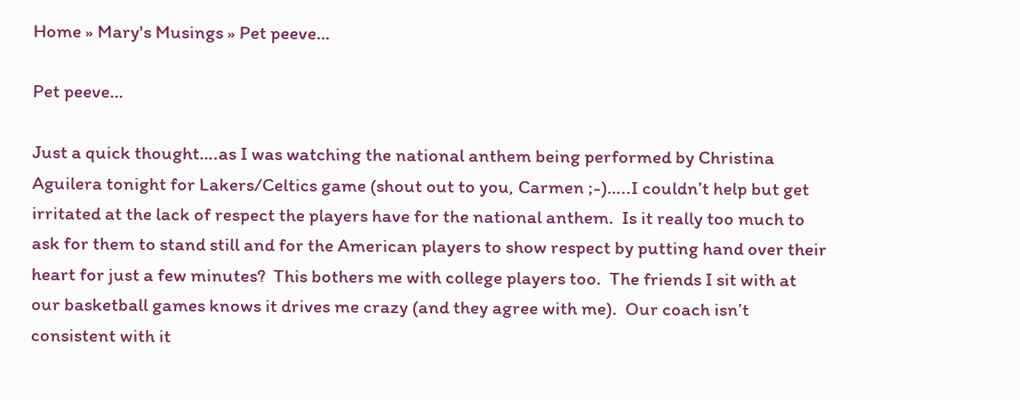Home » Mary's Musings » Pet peeve…

Pet peeve…

Just a quick thought….as I was watching the national anthem being performed by Christina Aguilera tonight for Lakers/Celtics game (shout out to you, Carmen ;-)…..I couldn’t help but get irritated at the lack of respect the players have for the national anthem.  Is it really too much to ask for them to stand still and for the American players to show respect by putting hand over their heart for just a few minutes?  This bothers me with college players too.  The friends I sit with at our basketball games knows it drives me crazy (and they agree with me).  Our coach isn’t consistent with it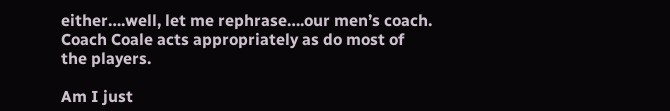either….well, let me rephrase….our men’s coach.  Coach Coale acts appropriately as do most of the players.

Am I just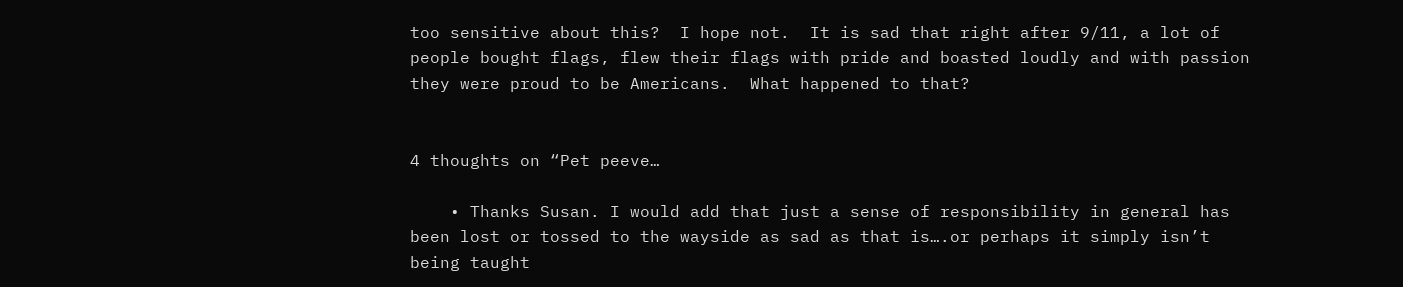too sensitive about this?  I hope not.  It is sad that right after 9/11, a lot of people bought flags, flew their flags with pride and boasted loudly and with passion they were proud to be Americans.  What happened to that?


4 thoughts on “Pet peeve…

    • Thanks Susan. I would add that just a sense of responsibility in general has been lost or tossed to the wayside as sad as that is….or perhaps it simply isn’t being taught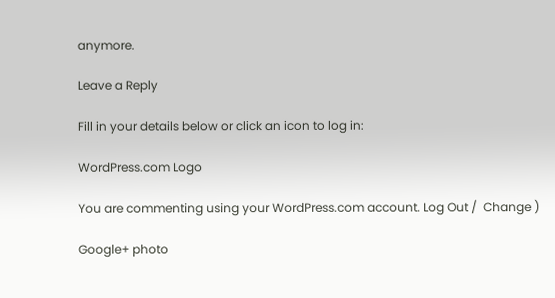anymore.

Leave a Reply

Fill in your details below or click an icon to log in:

WordPress.com Logo

You are commenting using your WordPress.com account. Log Out /  Change )

Google+ photo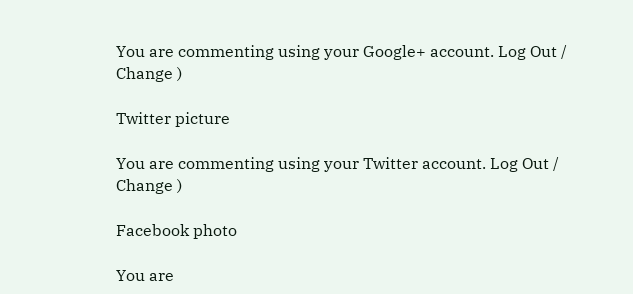You are commenting using your Google+ account. Log Out /  Change )

Twitter picture

You are commenting using your Twitter account. Log Out /  Change )

Facebook photo

You are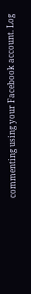commenting using your Facebook account. Log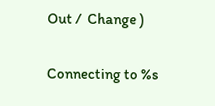Out /  Change )


Connecting to %s